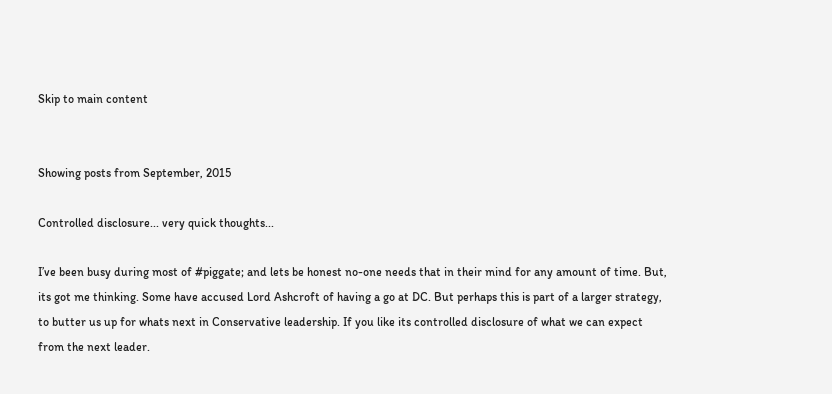Skip to main content


Showing posts from September, 2015

Controlled disclosure... very quick thoughts...

I’ve been busy during most of #piggate; and lets be honest no-one needs that in their mind for any amount of time. But, its got me thinking. Some have accused Lord Ashcroft of having a go at DC. But perhaps this is part of a larger strategy, to butter us up for whats next in Conservative leadership. If you like its controlled disclosure of what we can expect from the next leader.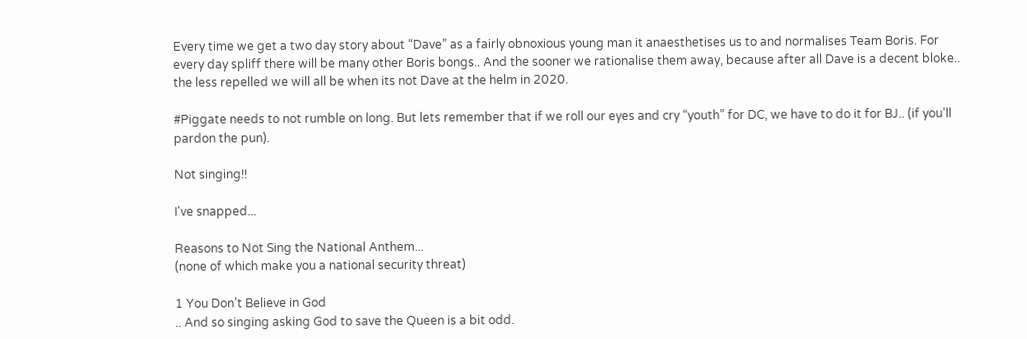Every time we get a two day story about “Dave” as a fairly obnoxious young man it anaesthetises us to and normalises Team Boris. For every day spliff there will be many other Boris bongs.. And the sooner we rationalise them away, because after all Dave is a decent bloke.. the less repelled we will all be when its not Dave at the helm in 2020.

#Piggate needs to not rumble on long. But lets remember that if we roll our eyes and cry “youth” for DC, we have to do it for BJ.. (if you’ll pardon the pun).

Not singing!!

I've snapped...

Reasons to Not Sing the National Anthem...
(none of which make you a national security threat)

1 You Don’t Believe in God
.. And so singing asking God to save the Queen is a bit odd.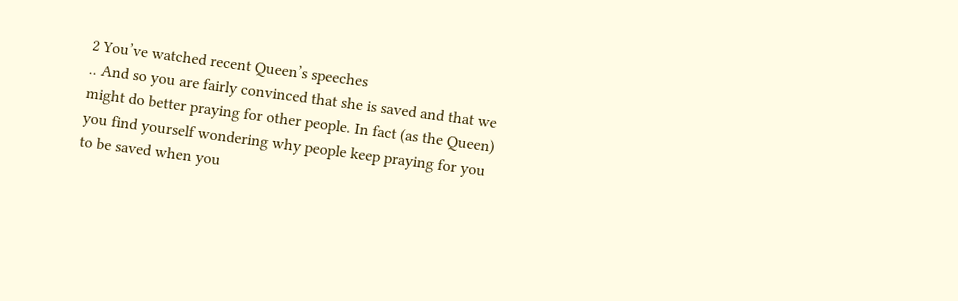2 You’ve watched recent Queen’s speeches
.. And so you are fairly convinced that she is saved and that we might do better praying for other people. In fact (as the Queen) you find yourself wondering why people keep praying for you to be saved when you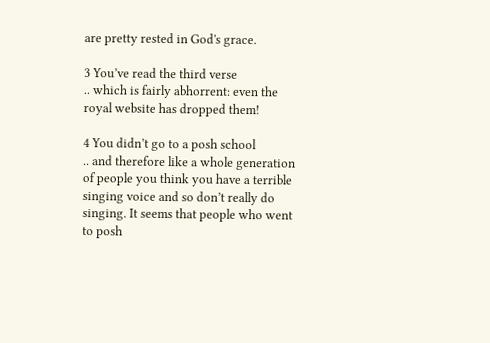are pretty rested in God's grace.

3 You’ve read the third verse
.. which is fairly abhorrent: even the royal website has dropped them!

4 You didn’t go to a posh school
.. and therefore like a whole generation of people you think you have a terrible singing voice and so don’t really do singing. It seems that people who went to posh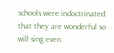schools were indoctrinated that they are wonderful so will sing even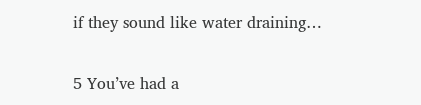if they sound like water draining…

5 You’ve had a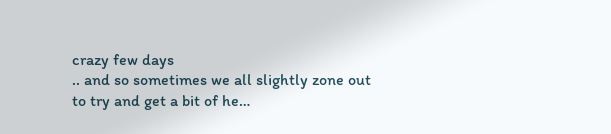crazy few days
.. and so sometimes we all slightly zone out to try and get a bit of he…